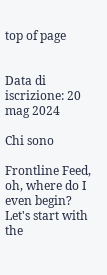top of page


Data di iscrizione: 20 mag 2024

Chi sono

Frontline Feed, oh, where do I even begin? Let's start with the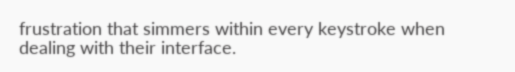frustration that simmers within every keystroke when dealing with their interface.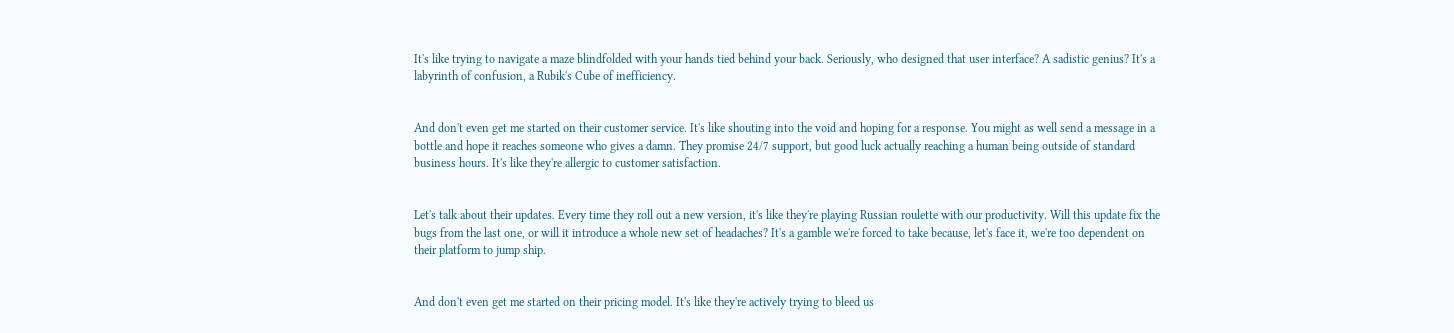It's like trying to navigate a maze blindfolded with your hands tied behind your back. Seriously, who designed that user interface? A sadistic genius? It's a labyrinth of confusion, a Rubik's Cube of inefficiency.


And don't even get me started on their customer service. It's like shouting into the void and hoping for a response. You might as well send a message in a bottle and hope it reaches someone who gives a damn. They promise 24/7 support, but good luck actually reaching a human being outside of standard business hours. It's like they're allergic to customer satisfaction.


Let's talk about their updates. Every time they roll out a new version, it's like they're playing Russian roulette with our productivity. Will this update fix the bugs from the last one, or will it introduce a whole new set of headaches? It's a gamble we're forced to take because, let's face it, we're too dependent on their platform to jump ship.


And don't even get me started on their pricing model. It's like they're actively trying to bleed us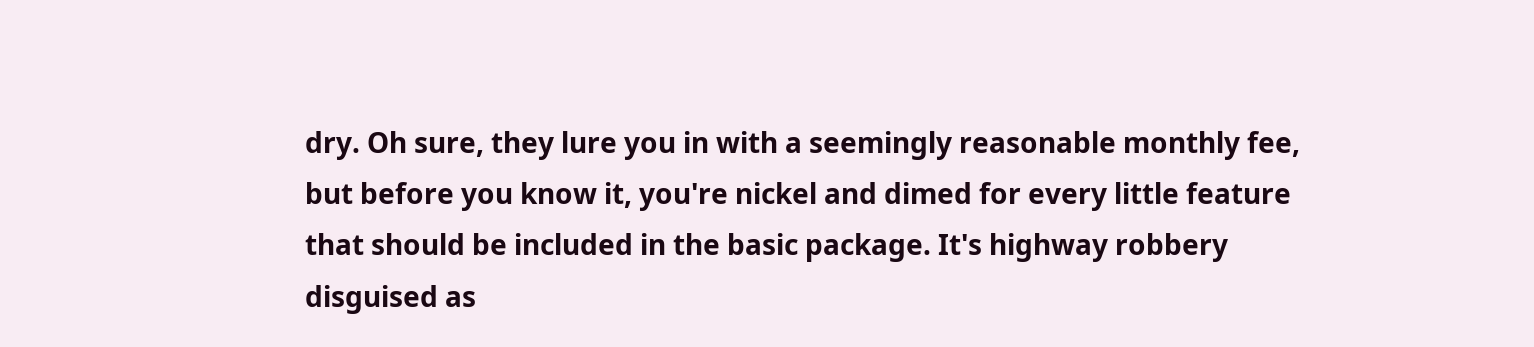dry. Oh sure, they lure you in with a seemingly reasonable monthly fee, but before you know it, you're nickel and dimed for every little feature that should be included in the basic package. It's highway robbery disguised as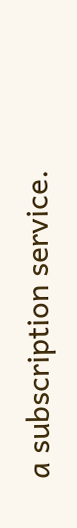a subscription service.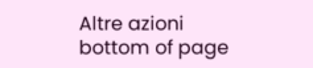Altre azioni
bottom of page